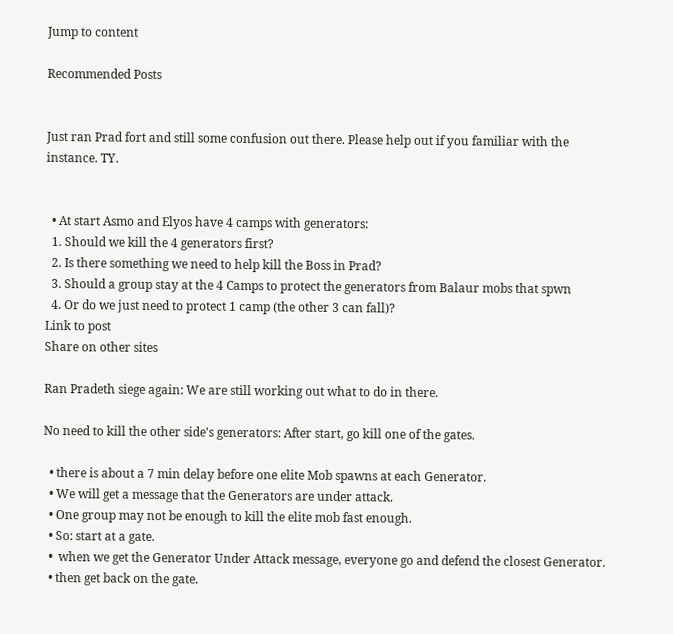Jump to content

Recommended Posts


Just ran Prad fort and still some confusion out there. Please help out if you familiar with the instance. TY.


  • At start Asmo and Elyos have 4 camps with generators:
  1. Should we kill the 4 generators first?
  2. Is there something we need to help kill the Boss in Prad?
  3. Should a group stay at the 4 Camps to protect the generators from Balaur mobs that spwn
  4. Or do we just need to protect 1 camp (the other 3 can fall)?
Link to post
Share on other sites

Ran Pradeth siege again: We are still working out what to do in there.

No need to kill the other side's generators: After start, go kill one of the gates.

  • there is about a 7 min delay before one elite Mob spawns at each Generator.
  • We will get a message that the Generators are under attack.
  • One group may not be enough to kill the elite mob fast enough.
  • So: start at a gate.
  •  when we get the Generator Under Attack message, everyone go and defend the closest Generator.
  • then get back on the gate.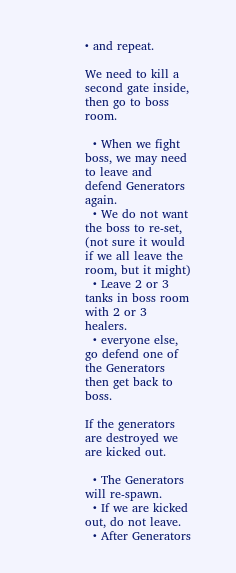• and repeat.

We need to kill a second gate inside, then go to boss room.

  • When we fight boss, we may need to leave and defend Generators again.
  • We do not want the boss to re-set, (not sure it would if we all leave the room, but it might)
  • Leave 2 or 3 tanks in boss room with 2 or 3 healers.
  • everyone else, go defend one of the Generators then get back to boss.

If the generators are destroyed we are kicked out.

  • The Generators will re-spawn.
  • If we are kicked out, do not leave.
  • After Generators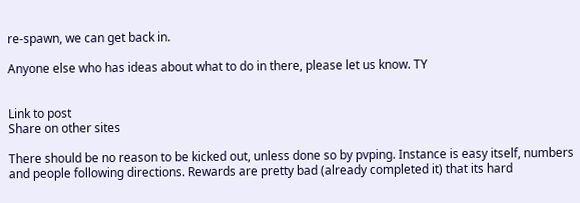re-spawn, we can get back in.

Anyone else who has ideas about what to do in there, please let us know. TY


Link to post
Share on other sites

There should be no reason to be kicked out, unless done so by pvping. Instance is easy itself, numbers and people following directions. Rewards are pretty bad (already completed it) that its hard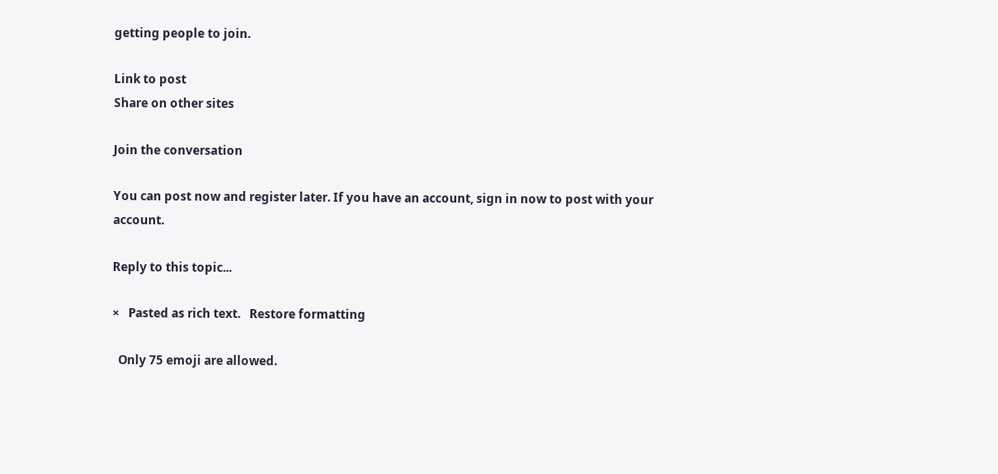getting people to join.

Link to post
Share on other sites

Join the conversation

You can post now and register later. If you have an account, sign in now to post with your account.

Reply to this topic...

×   Pasted as rich text.   Restore formatting

  Only 75 emoji are allowed.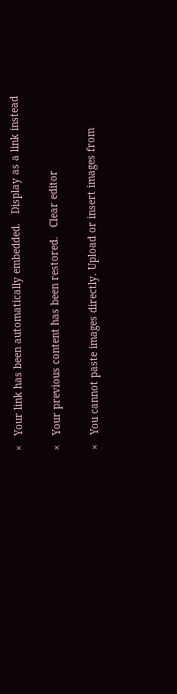×   Your link has been automatically embedded.   Display as a link instead

×   Your previous content has been restored.   Clear editor

×   You cannot paste images directly. Upload or insert images from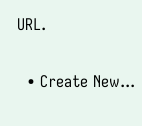URL.

  • Create New...